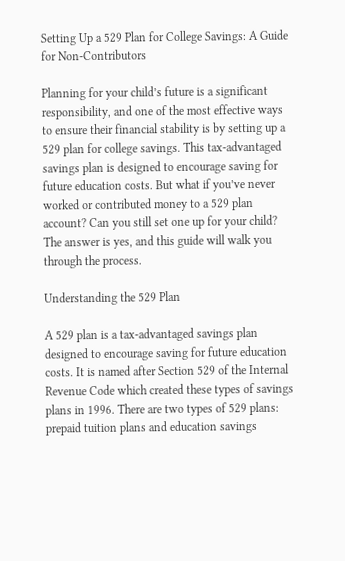Setting Up a 529 Plan for College Savings: A Guide for Non-Contributors

Planning for your child’s future is a significant responsibility, and one of the most effective ways to ensure their financial stability is by setting up a 529 plan for college savings. This tax-advantaged savings plan is designed to encourage saving for future education costs. But what if you’ve never worked or contributed money to a 529 plan account? Can you still set one up for your child? The answer is yes, and this guide will walk you through the process.

Understanding the 529 Plan

A 529 plan is a tax-advantaged savings plan designed to encourage saving for future education costs. It is named after Section 529 of the Internal Revenue Code which created these types of savings plans in 1996. There are two types of 529 plans: prepaid tuition plans and education savings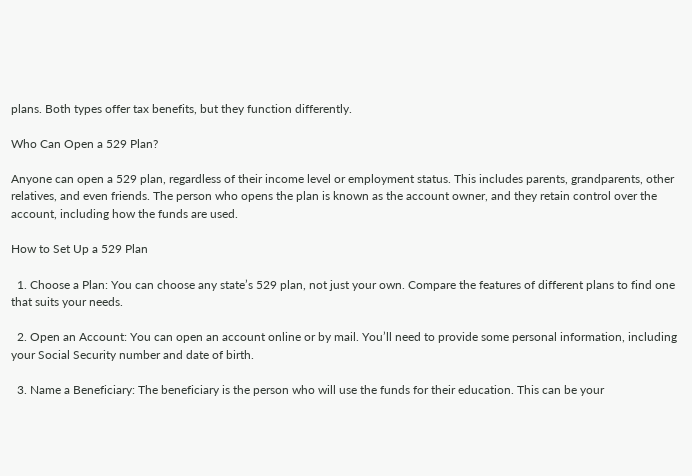plans. Both types offer tax benefits, but they function differently.

Who Can Open a 529 Plan?

Anyone can open a 529 plan, regardless of their income level or employment status. This includes parents, grandparents, other relatives, and even friends. The person who opens the plan is known as the account owner, and they retain control over the account, including how the funds are used.

How to Set Up a 529 Plan

  1. Choose a Plan: You can choose any state’s 529 plan, not just your own. Compare the features of different plans to find one that suits your needs.

  2. Open an Account: You can open an account online or by mail. You’ll need to provide some personal information, including your Social Security number and date of birth.

  3. Name a Beneficiary: The beneficiary is the person who will use the funds for their education. This can be your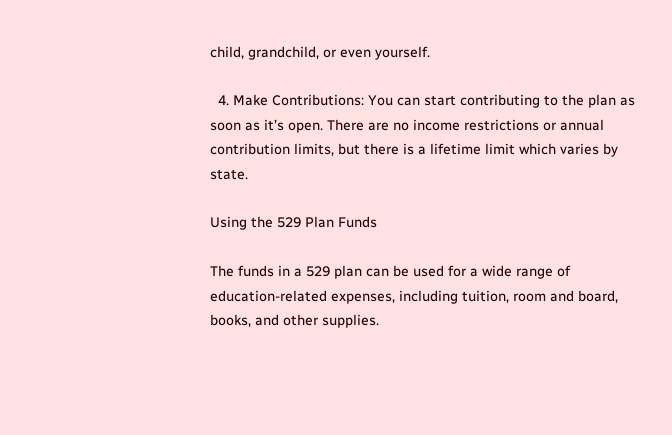child, grandchild, or even yourself.

  4. Make Contributions: You can start contributing to the plan as soon as it’s open. There are no income restrictions or annual contribution limits, but there is a lifetime limit which varies by state.

Using the 529 Plan Funds

The funds in a 529 plan can be used for a wide range of education-related expenses, including tuition, room and board, books, and other supplies.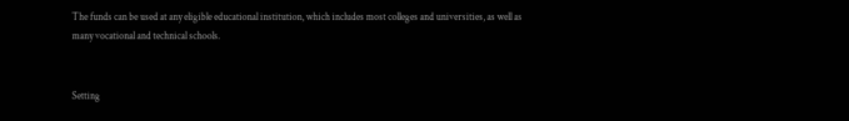The funds can be used at any eligible educational institution, which includes most colleges and universities, as well as many vocational and technical schools.


Setting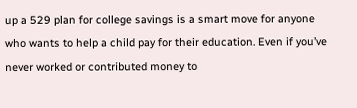up a 529 plan for college savings is a smart move for anyone who wants to help a child pay for their education. Even if you’ve never worked or contributed money to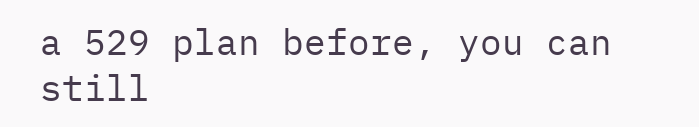a 529 plan before, you can still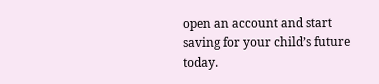open an account and start saving for your child’s future today.